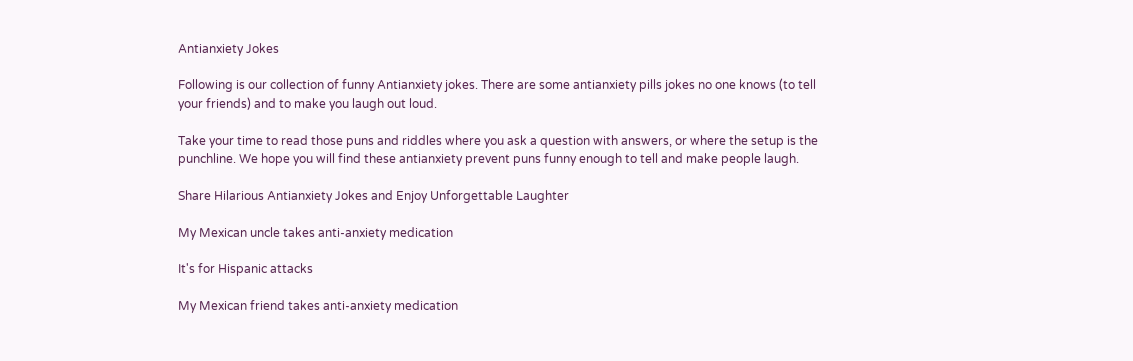Antianxiety Jokes

Following is our collection of funny Antianxiety jokes. There are some antianxiety pills jokes no one knows (to tell your friends) and to make you laugh out loud.

Take your time to read those puns and riddles where you ask a question with answers, or where the setup is the punchline. We hope you will find these antianxiety prevent puns funny enough to tell and make people laugh.

Share Hilarious Antianxiety Jokes and Enjoy Unforgettable Laughter

My Mexican uncle takes anti-anxiety medication

It's for Hispanic attacks

My Mexican friend takes anti-anxiety medication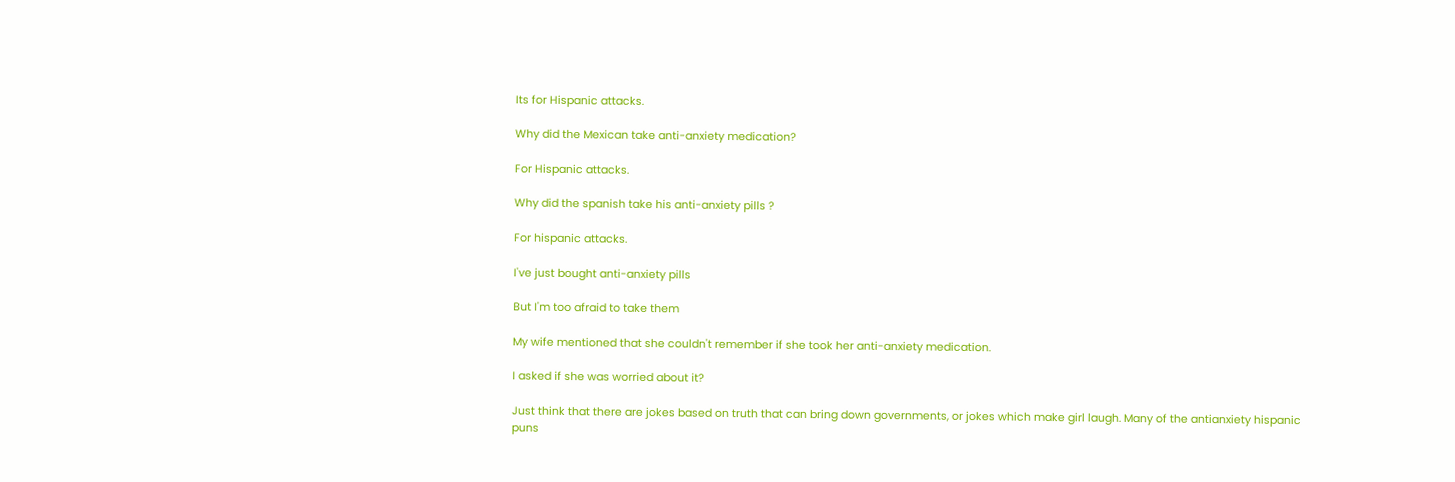Its for Hispanic attacks.

Why did the Mexican take anti-anxiety medication?

For Hispanic attacks.

Why did the spanish take his anti-anxiety pills ?

For hispanic attacks.

I've just bought anti-anxiety pills

But I'm too afraid to take them

My wife mentioned that she couldn't remember if she took her anti-anxiety medication.

I asked if she was worried about it?

Just think that there are jokes based on truth that can bring down governments, or jokes which make girl laugh. Many of the antianxiety hispanic puns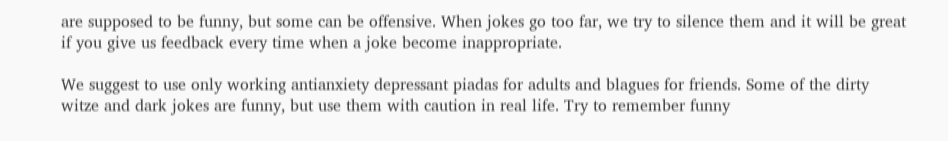are supposed to be funny, but some can be offensive. When jokes go too far, we try to silence them and it will be great if you give us feedback every time when a joke become inappropriate.

We suggest to use only working antianxiety depressant piadas for adults and blagues for friends. Some of the dirty witze and dark jokes are funny, but use them with caution in real life. Try to remember funny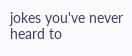jokes you've never heard to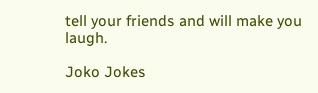tell your friends and will make you laugh.

Joko Jokes